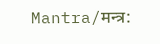Mantra/मन्त्र: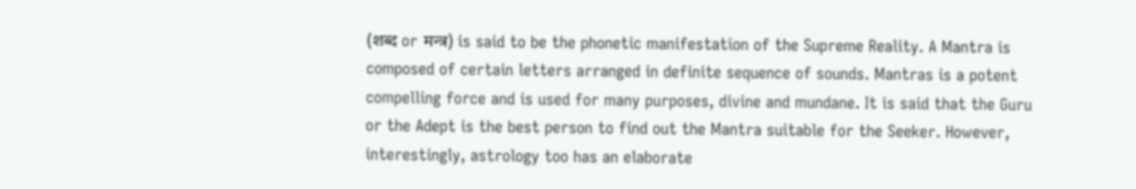(शब्द or मन्त्र) is said to be the phonetic manifestation of the Supreme Reality. A Mantra is composed of certain letters arranged in definite sequence of sounds. Mantras is a potent compelling force and is used for many purposes, divine and mundane. It is said that the Guru or the Adept is the best person to find out the Mantra suitable for the Seeker. However, interestingly, astrology too has an elaborate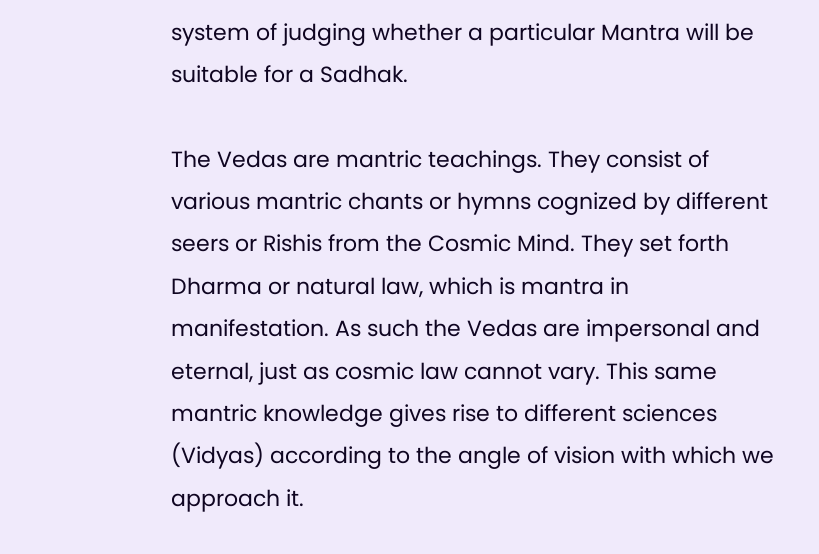system of judging whether a particular Mantra will be suitable for a Sadhak.

The Vedas are mantric teachings. They consist of various mantric chants or hymns cognized by different seers or Rishis from the Cosmic Mind. They set forth Dharma or natural law, which is mantra in manifestation. As such the Vedas are impersonal and eternal, just as cosmic law cannot vary. This same mantric knowledge gives rise to different sciences (Vidyas) according to the angle of vision with which we approach it.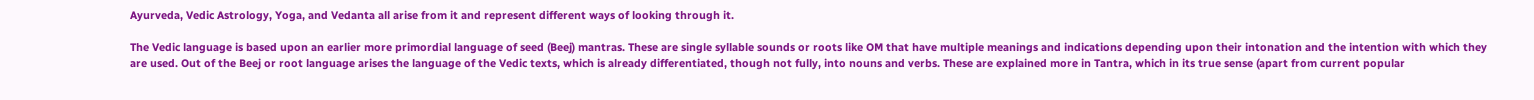Ayurveda, Vedic Astrology, Yoga, and Vedanta all arise from it and represent different ways of looking through it.

The Vedic language is based upon an earlier more primordial language of seed (Beej) mantras. These are single syllable sounds or roots like OM that have multiple meanings and indications depending upon their intonation and the intention with which they are used. Out of the Beej or root language arises the language of the Vedic texts, which is already differentiated, though not fully, into nouns and verbs. These are explained more in Tantra, which in its true sense (apart from current popular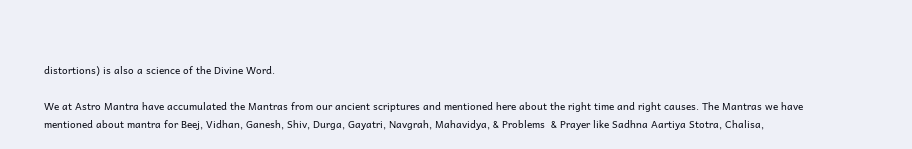distortions) is also a science of the Divine Word.

We at Astro Mantra have accumulated the Mantras from our ancient scriptures and mentioned here about the right time and right causes. The Mantras we have mentioned about mantra for Beej, Vidhan, Ganesh, Shiv, Durga, Gayatri, Navgrah, Mahavidya, & Problems  & Prayer like Sadhna Aartiya Stotra, Chalisa,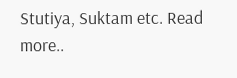Stutiya, Suktam etc. Read more..